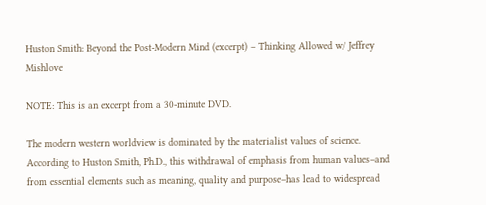Huston Smith: Beyond the Post-Modern Mind (excerpt) – Thinking Allowed w/ Jeffrey Mishlove

NOTE: This is an excerpt from a 30-minute DVD.

The modern western worldview is dominated by the materialist values of science. According to Huston Smith, Ph.D., this withdrawal of emphasis from human values–and from essential elements such as meaning, quality and purpose–has lead to widespread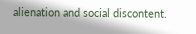alienation and social discontent.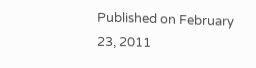Published on February 23, 2011